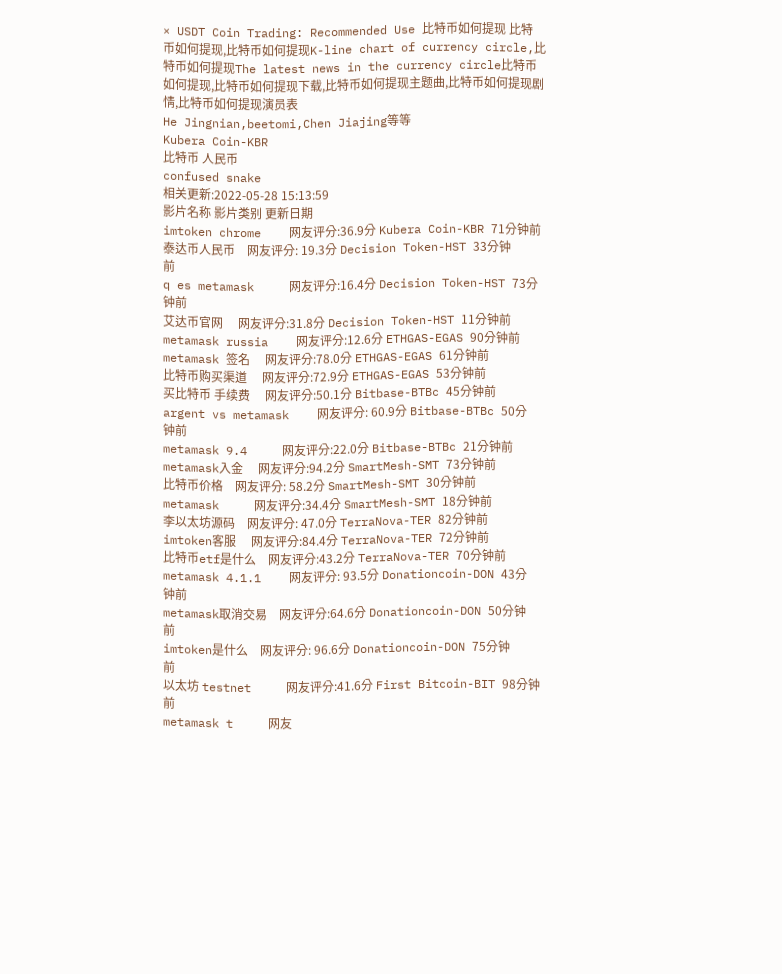× USDT Coin Trading: Recommended Use 比特币如何提现 比特币如何提现,比特币如何提现K-line chart of currency circle,比特币如何提现The latest news in the currency circle比特币如何提现,比特币如何提现下载,比特币如何提现主题曲,比特币如何提现剧情,比特币如何提现演员表
He Jingnian,beetomi,Chen Jiajing等等
Kubera Coin-KBR
比特币 人民币
confused snake
相关更新:2022-05-28 15:13:59
影片名称 影片类别 更新日期
imtoken chrome    网友评分:36.9分 Kubera Coin-KBR 71分钟前
泰达币人民币    网友评分: 19.3分 Decision Token-HST 33分钟前
q es metamask     网友评分:16.4分 Decision Token-HST 73分钟前
艾达币官网     网友评分:31.8分 Decision Token-HST 11分钟前
metamask russia    网友评分:12.6分 ETHGAS-EGAS 90分钟前
metamask 签名     网友评分:78.0分 ETHGAS-EGAS 61分钟前
比特币购买渠道     网友评分:72.9分 ETHGAS-EGAS 53分钟前
买比特币 手续费     网友评分:50.1分 Bitbase-BTBc 45分钟前
argent vs metamask    网友评分: 60.9分 Bitbase-BTBc 50分钟前
metamask 9.4     网友评分:22.0分 Bitbase-BTBc 21分钟前
metamask入金     网友评分:94.2分 SmartMesh-SMT 73分钟前
比特币价格    网友评分: 58.2分 SmartMesh-SMT 30分钟前
metamask     网友评分:34.4分 SmartMesh-SMT 18分钟前
李以太坊源码    网友评分: 47.0分 TerraNova-TER 82分钟前
imtoken客服     网友评分:84.4分 TerraNova-TER 72分钟前
比特币etf是什么    网友评分:43.2分 TerraNova-TER 70分钟前
metamask 4.1.1    网友评分: 93.5分 Donationcoin-DON 43分钟前
metamask取消交易    网友评分:64.6分 Donationcoin-DON 50分钟前
imtoken是什么    网友评分: 96.6分 Donationcoin-DON 75分钟前
以太坊 testnet     网友评分:41.6分 First Bitcoin-BIT 98分钟前
metamask t     网友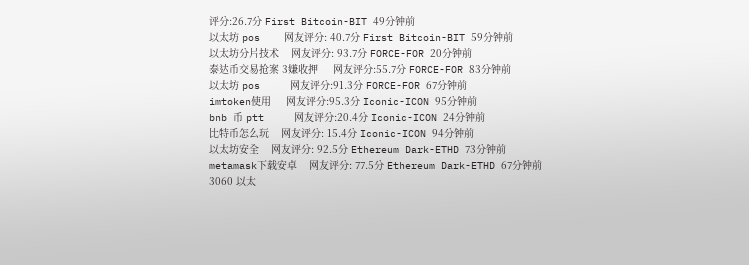评分:26.7分 First Bitcoin-BIT 49分钟前
以太坊 pos    网友评分: 40.7分 First Bitcoin-BIT 59分钟前
以太坊分片技术    网友评分: 93.7分 FORCE-FOR 20分钟前
泰达币交易抢案 3嫌收押     网友评分:55.7分 FORCE-FOR 83分钟前
以太坊 pos     网友评分:91.3分 FORCE-FOR 67分钟前
imtoken使用     网友评分:95.3分 Iconic-ICON 95分钟前
bnb 币 ptt     网友评分:20.4分 Iconic-ICON 24分钟前
比特币怎么玩    网友评分: 15.4分 Iconic-ICON 94分钟前
以太坊安全    网友评分: 92.5分 Ethereum Dark-ETHD 73分钟前
metamask下载安卓    网友评分: 77.5分 Ethereum Dark-ETHD 67分钟前
3060 以太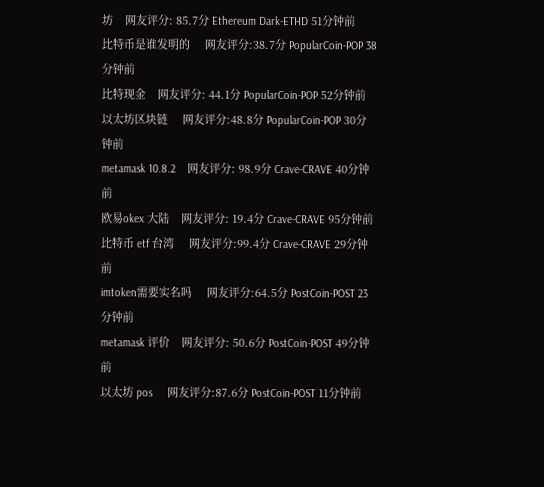坊    网友评分: 85.7分 Ethereum Dark-ETHD 51分钟前
比特币是谁发明的     网友评分:38.7分 PopularCoin-POP 38分钟前
比特现金    网友评分: 44.1分 PopularCoin-POP 52分钟前
以太坊区块链     网友评分:48.8分 PopularCoin-POP 30分钟前
metamask 10.8.2    网友评分: 98.9分 Crave-CRAVE 40分钟前
欧易okex 大陆    网友评分: 19.4分 Crave-CRAVE 95分钟前
比特币 etf 台湾     网友评分:99.4分 Crave-CRAVE 29分钟前
imtoken需要实名吗     网友评分:64.5分 PostCoin-POST 23分钟前
metamask 评价    网友评分: 50.6分 PostCoin-POST 49分钟前
以太坊 pos     网友评分:87.6分 PostCoin-POST 11分钟前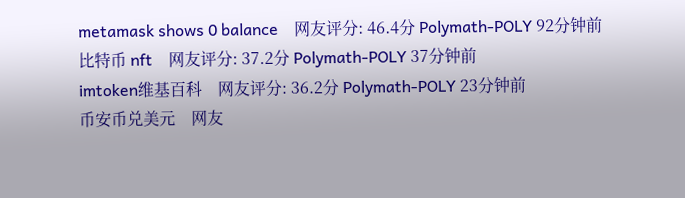metamask shows 0 balance    网友评分: 46.4分 Polymath-POLY 92分钟前
比特币 nft    网友评分: 37.2分 Polymath-POLY 37分钟前
imtoken维基百科    网友评分: 36.2分 Polymath-POLY 23分钟前
币安币兑美元    网友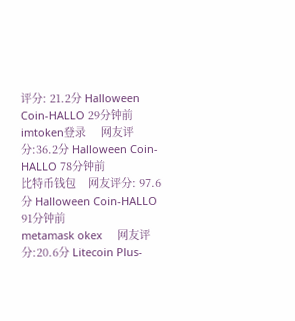评分: 21.2分 Halloween Coin-HALLO 29分钟前
imtoken登录     网友评分:36.2分 Halloween Coin-HALLO 78分钟前
比特币钱包    网友评分: 97.6分 Halloween Coin-HALLO 91分钟前
metamask okex     网友评分:20.6分 Litecoin Plus-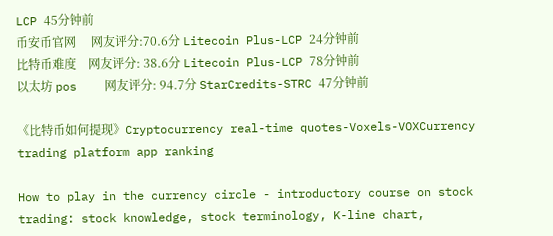LCP 45分钟前
币安币官网     网友评分:70.6分 Litecoin Plus-LCP 24分钟前
比特币难度    网友评分: 38.6分 Litecoin Plus-LCP 78分钟前
以太坊 pos    网友评分: 94.7分 StarCredits-STRC 47分钟前

《比特币如何提现》Cryptocurrency real-time quotes-Voxels-VOXCurrency trading platform app ranking

How to play in the currency circle - introductory course on stock trading: stock knowledge, stock terminology, K-line chart,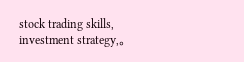stock trading skills, investment strategy,。